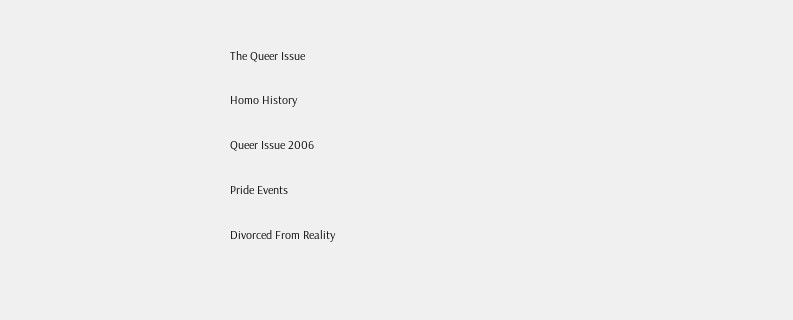The Queer Issue

Homo History

Queer Issue 2006

Pride Events

Divorced From Reality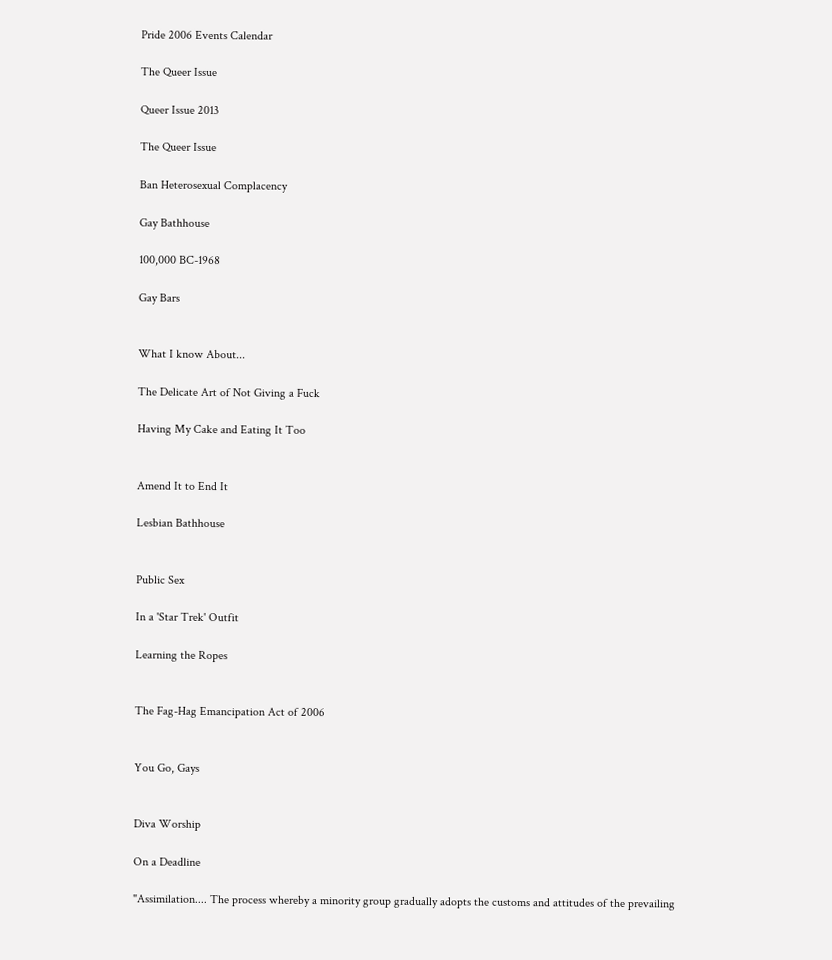Pride 2006 Events Calendar

The Queer Issue

Queer Issue 2013

The Queer Issue

Ban Heterosexual Complacency

Gay Bathhouse

100,000 BC-1968

Gay Bars


What I know About...

The Delicate Art of Not Giving a Fuck

Having My Cake and Eating It Too


Amend It to End It

Lesbian Bathhouse


Public Sex

In a 'Star Trek' Outfit

Learning the Ropes


The Fag-Hag Emancipation Act of 2006


You Go, Gays


Diva Worship

On a Deadline

"Assimilation.... The process whereby a minority group gradually adopts the customs and attitudes of the prevailing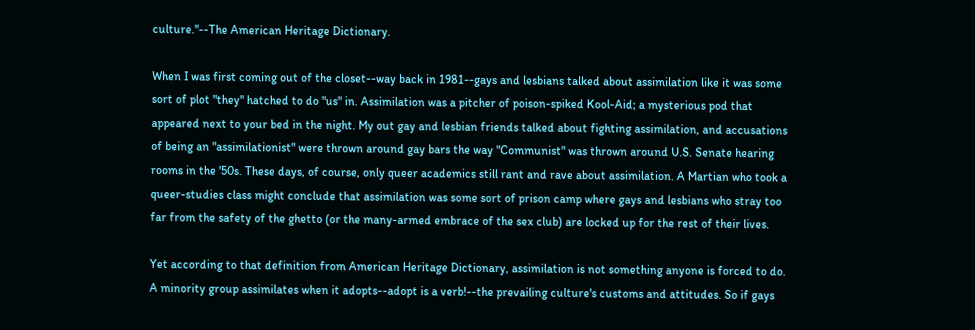culture."--The American Heritage Dictionary.

When I was first coming out of the closet--way back in 1981--gays and lesbians talked about assimilation like it was some sort of plot "they" hatched to do "us" in. Assimilation was a pitcher of poison-spiked Kool-Aid; a mysterious pod that appeared next to your bed in the night. My out gay and lesbian friends talked about fighting assimilation, and accusations of being an "assimilationist" were thrown around gay bars the way "Communist" was thrown around U.S. Senate hearing rooms in the '50s. These days, of course, only queer academics still rant and rave about assimilation. A Martian who took a queer-studies class might conclude that assimilation was some sort of prison camp where gays and lesbians who stray too far from the safety of the ghetto (or the many-armed embrace of the sex club) are locked up for the rest of their lives.

Yet according to that definition from American Heritage Dictionary, assimilation is not something anyone is forced to do. A minority group assimilates when it adopts--adopt is a verb!--the prevailing culture's customs and attitudes. So if gays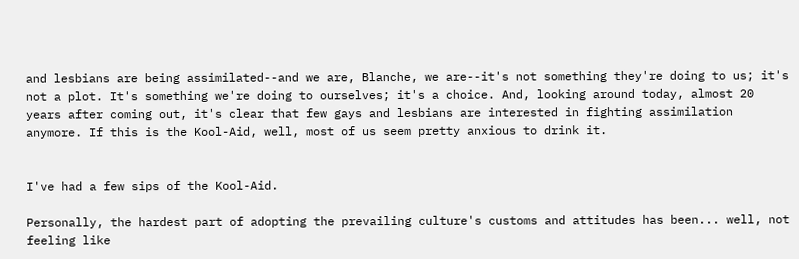and lesbians are being assimilated--and we are, Blanche, we are--it's not something they're doing to us; it's not a plot. It's something we're doing to ourselves; it's a choice. And, looking around today, almost 20 years after coming out, it's clear that few gays and lesbians are interested in fighting assimilation anymore. If this is the Kool-Aid, well, most of us seem pretty anxious to drink it.


I've had a few sips of the Kool-Aid.

Personally, the hardest part of adopting the prevailing culture's customs and attitudes has been... well, not feeling like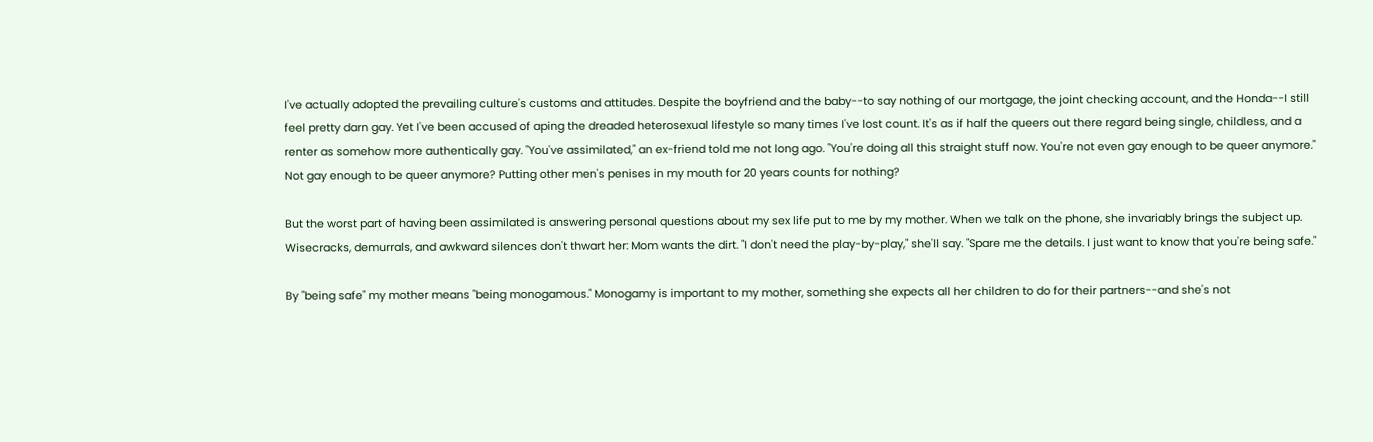I've actually adopted the prevailing culture's customs and attitudes. Despite the boyfriend and the baby--to say nothing of our mortgage, the joint checking account, and the Honda--I still feel pretty darn gay. Yet I've been accused of aping the dreaded heterosexual lifestyle so many times I've lost count. It's as if half the queers out there regard being single, childless, and a renter as somehow more authentically gay. "You've assimilated," an ex-friend told me not long ago. "You're doing all this straight stuff now. You're not even gay enough to be queer anymore." Not gay enough to be queer anymore? Putting other men's penises in my mouth for 20 years counts for nothing?

But the worst part of having been assimilated is answering personal questions about my sex life put to me by my mother. When we talk on the phone, she invariably brings the subject up. Wisecracks, demurrals, and awkward silences don't thwart her: Mom wants the dirt. "I don't need the play-by-play," she'll say. "Spare me the details. I just want to know that you're being safe."

By "being safe" my mother means "being monogamous." Monogamy is important to my mother, something she expects all her children to do for their partners--and she's not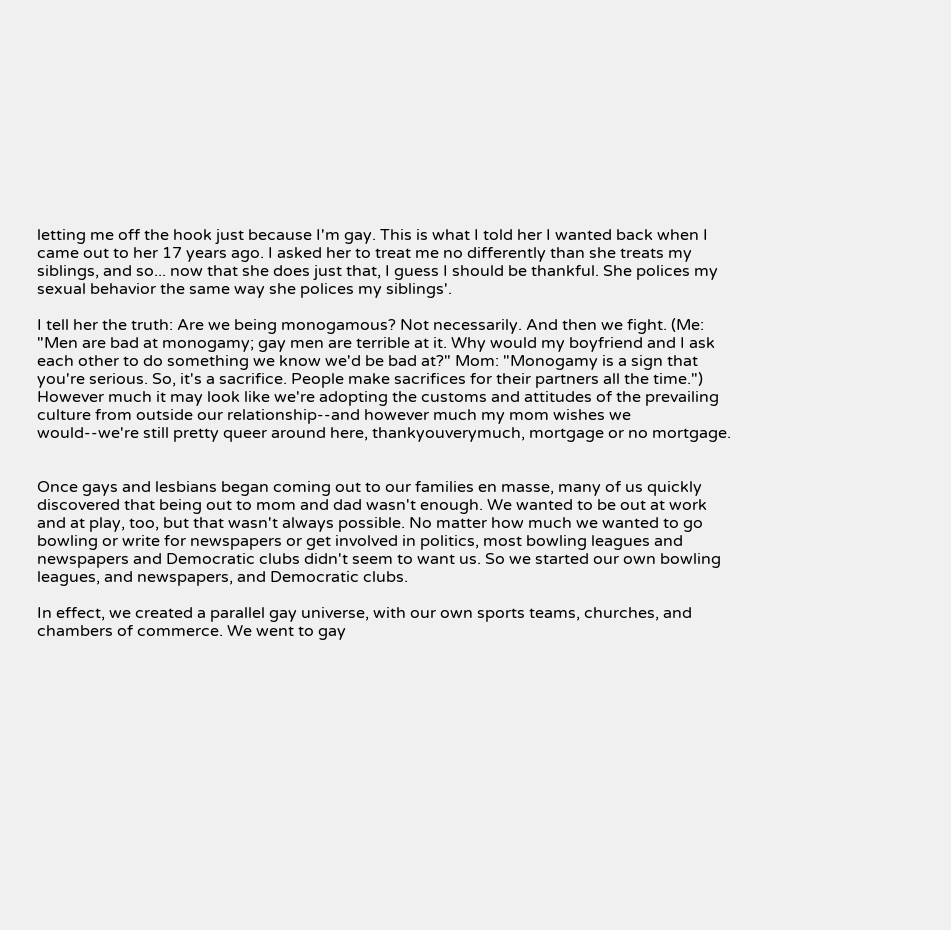letting me off the hook just because I'm gay. This is what I told her I wanted back when I came out to her 17 years ago. I asked her to treat me no differently than she treats my siblings, and so... now that she does just that, I guess I should be thankful. She polices my sexual behavior the same way she polices my siblings'.

I tell her the truth: Are we being monogamous? Not necessarily. And then we fight. (Me: "Men are bad at monogamy; gay men are terrible at it. Why would my boyfriend and I ask each other to do something we know we'd be bad at?" Mom: "Monogamy is a sign that you're serious. So, it's a sacrifice. People make sacrifices for their partners all the time.") However much it may look like we're adopting the customs and attitudes of the prevailing culture from outside our relationship--and however much my mom wishes we would--we're still pretty queer around here, thankyouverymuch, mortgage or no mortgage.


Once gays and lesbians began coming out to our families en masse, many of us quickly discovered that being out to mom and dad wasn't enough. We wanted to be out at work and at play, too, but that wasn't always possible. No matter how much we wanted to go bowling or write for newspapers or get involved in politics, most bowling leagues and newspapers and Democratic clubs didn't seem to want us. So we started our own bowling leagues, and newspapers, and Democratic clubs.

In effect, we created a parallel gay universe, with our own sports teams, churches, and chambers of commerce. We went to gay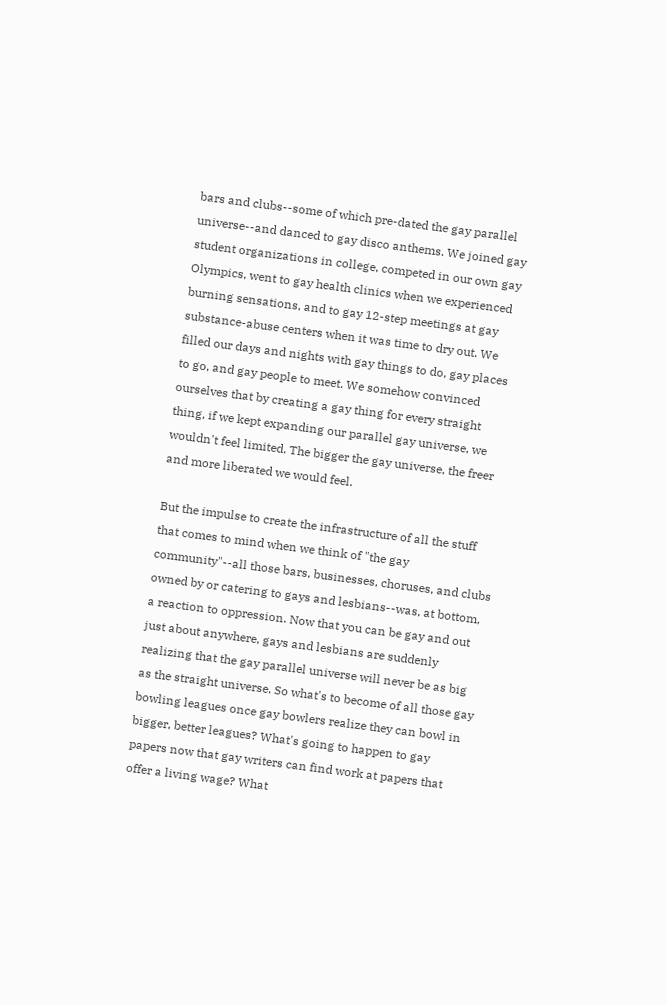bars and clubs--some of which pre-dated the gay parallel universe--and danced to gay disco anthems. We joined gay student organizations in college, competed in our own gay Olympics, went to gay health clinics when we experienced burning sensations, and to gay 12-step meetings at gay substance-abuse centers when it was time to dry out. We filled our days and nights with gay things to do, gay places to go, and gay people to meet. We somehow convinced ourselves that by creating a gay thing for every straight thing, if we kept expanding our parallel gay universe, we wouldn't feel limited. The bigger the gay universe, the freer and more liberated we would feel.

But the impulse to create the infrastructure of all the stuff that comes to mind when we think of "the gay community"--all those bars, businesses, choruses, and clubs owned by or catering to gays and lesbians--was, at bottom, a reaction to oppression. Now that you can be gay and out just about anywhere, gays and lesbians are suddenly realizing that the gay parallel universe will never be as big as the straight universe. So what's to become of all those gay bowling leagues once gay bowlers realize they can bowl in bigger, better leagues? What's going to happen to gay papers now that gay writers can find work at papers that offer a living wage? What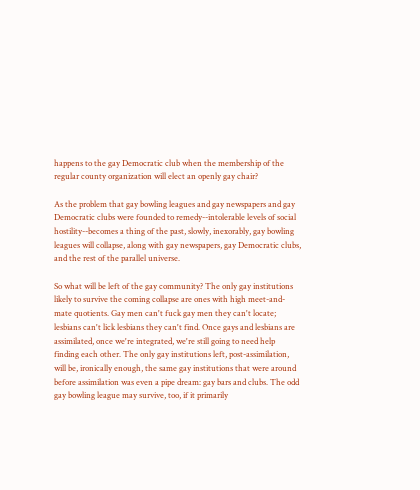happens to the gay Democratic club when the membership of the regular county organization will elect an openly gay chair?

As the problem that gay bowling leagues and gay newspapers and gay Democratic clubs were founded to remedy--intolerable levels of social hostility--becomes a thing of the past, slowly, inexorably, gay bowling leagues will collapse, along with gay newspapers, gay Democratic clubs, and the rest of the parallel universe.

So what will be left of the gay community? The only gay institutions likely to survive the coming collapse are ones with high meet-and-mate quotients. Gay men can't fuck gay men they can't locate; lesbians can't lick lesbians they can't find. Once gays and lesbians are assimilated, once we're integrated, we're still going to need help finding each other. The only gay institutions left, post-assimilation, will be, ironically enough, the same gay institutions that were around before assimilation was even a pipe dream: gay bars and clubs. The odd gay bowling league may survive, too, if it primarily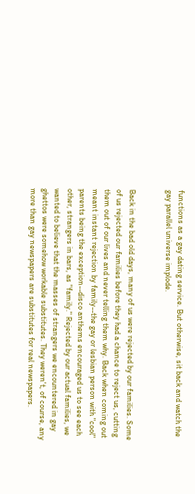functions as a gay dating service. But otherwise, sit back and watch the gay parallel universe implode.


Back in the bad old days, many of us were rejected by our families. Some of us rejected our families before they had a chance to reject us, cutting them out of our lives and never telling them why. Back when coming out meant instant rejection by family--the gay or lesbian person with "cool" parents being the exception--disco anthems encouraged us to see each other, strangers in bars, as "family." Rejected by our actual families, we wanted to believe that the masses of strangers we encountered in gay ghettos were somehow workable substitutes. They weren't, of course, any more than gay newspapers are substitutes for real newspapers.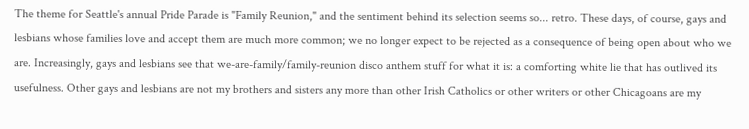The theme for Seattle's annual Pride Parade is "Family Reunion," and the sentiment behind its selection seems so... retro. These days, of course, gays and lesbians whose families love and accept them are much more common; we no longer expect to be rejected as a consequence of being open about who we are. Increasingly, gays and lesbians see that we-are-family/family-reunion disco anthem stuff for what it is: a comforting white lie that has outlived its usefulness. Other gays and lesbians are not my brothers and sisters any more than other Irish Catholics or other writers or other Chicagoans are my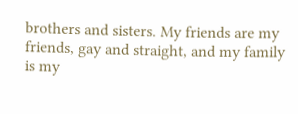brothers and sisters. My friends are my friends, gay and straight, and my family is my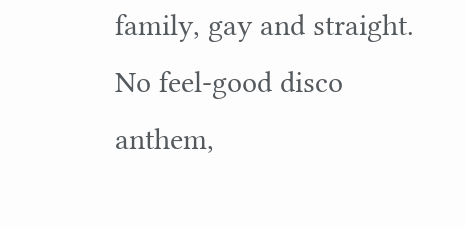family, gay and straight. No feel-good disco anthem,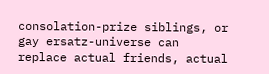consolation-prize siblings, or gay ersatz-universe can replace actual friends, actual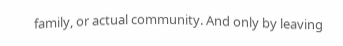family, or actual community. And only by leaving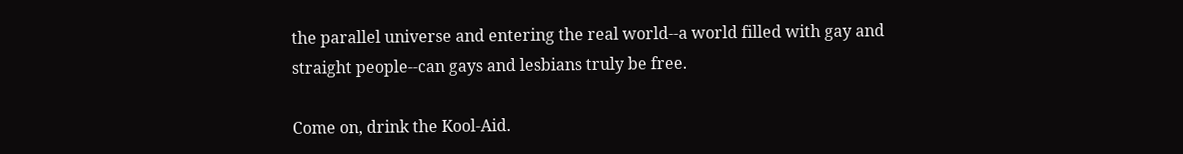the parallel universe and entering the real world--a world filled with gay and straight people--can gays and lesbians truly be free.

Come on, drink the Kool-Aid.